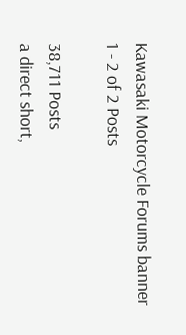Kawasaki Motorcycle Forums banner
1 - 2 of 2 Posts

38,711 Posts
a direct short,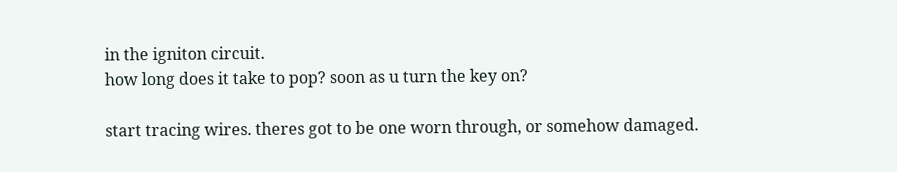in the igniton circuit.
how long does it take to pop? soon as u turn the key on?

start tracing wires. theres got to be one worn through, or somehow damaged.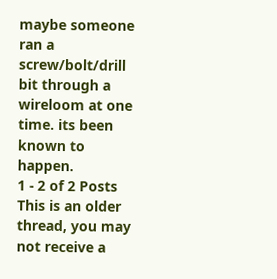maybe someone ran a screw/bolt/drill bit through a wireloom at one time. its been known to happen.
1 - 2 of 2 Posts
This is an older thread, you may not receive a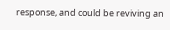response, and could be reviving an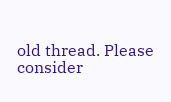old thread. Please consider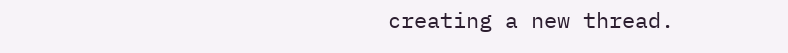creating a new thread.